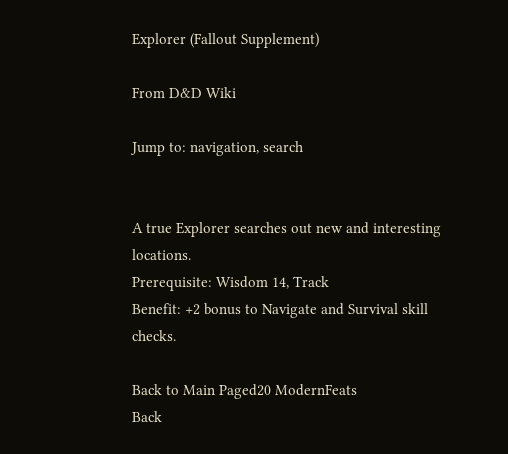Explorer (Fallout Supplement)

From D&D Wiki

Jump to: navigation, search


A true Explorer searches out new and interesting locations.
Prerequisite: Wisdom 14, Track
Benefit: +2 bonus to Navigate and Survival skill checks.

Back to Main Paged20 ModernFeats
Back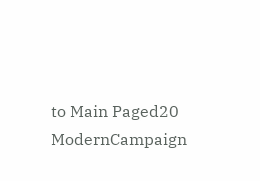to Main Paged20 ModernCampaign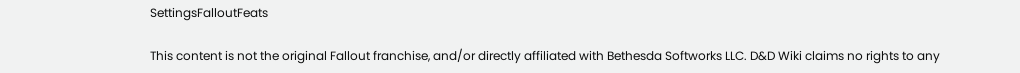SettingsFalloutFeats

This content is not the original Fallout franchise, and/or directly affiliated with Bethesda Softworks LLC. D&D Wiki claims no rights to any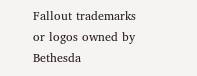Fallout trademarks or logos owned by Bethesda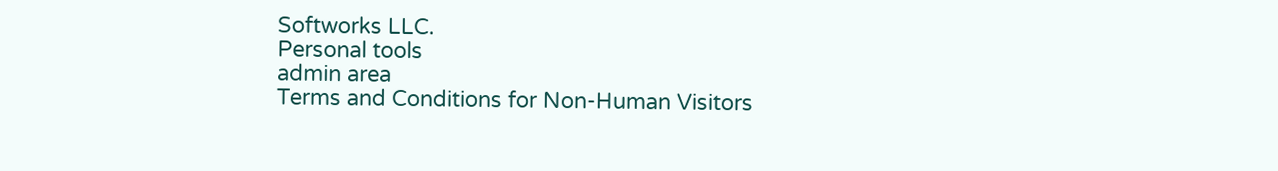Softworks LLC.
Personal tools
admin area
Terms and Conditions for Non-Human Visitors